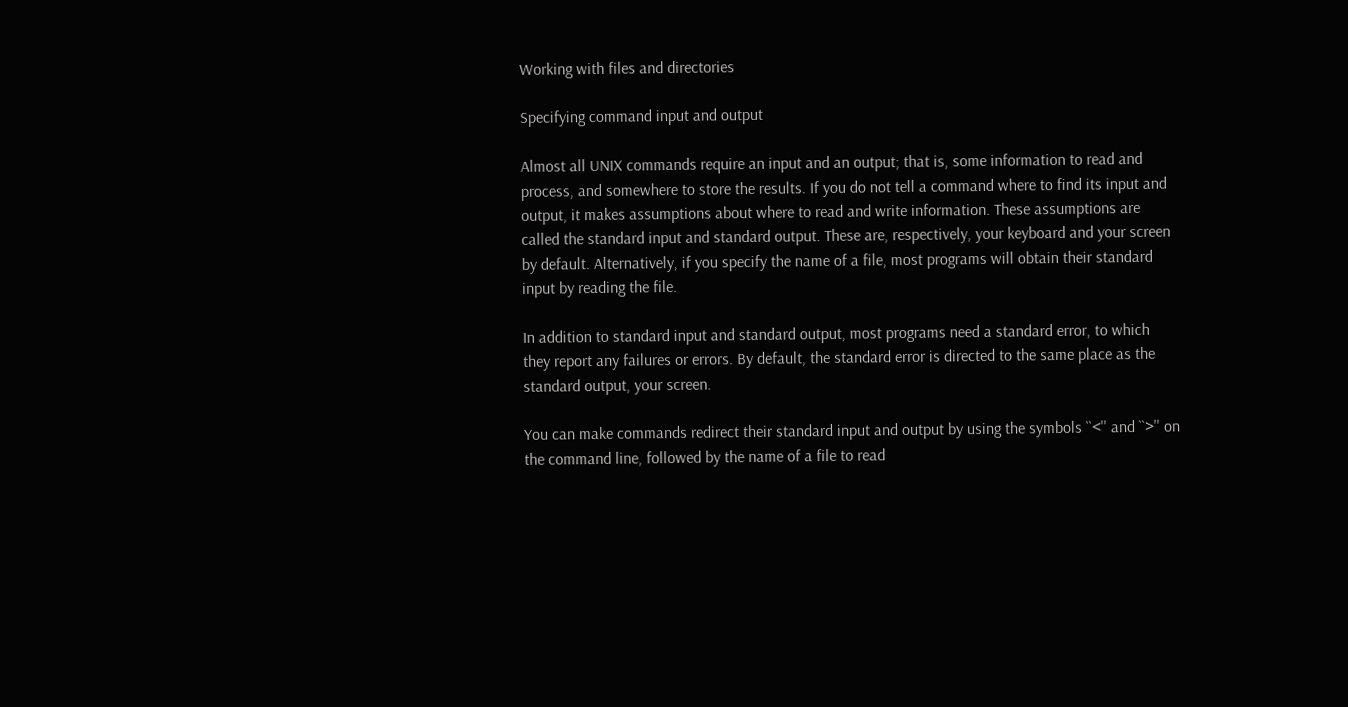Working with files and directories

Specifying command input and output

Almost all UNIX commands require an input and an output; that is, some information to read and process, and somewhere to store the results. If you do not tell a command where to find its input and output, it makes assumptions about where to read and write information. These assumptions are called the standard input and standard output. These are, respectively, your keyboard and your screen by default. Alternatively, if you specify the name of a file, most programs will obtain their standard input by reading the file.

In addition to standard input and standard output, most programs need a standard error, to which they report any failures or errors. By default, the standard error is directed to the same place as the standard output, your screen.

You can make commands redirect their standard input and output by using the symbols ``<'' and ``>'' on the command line, followed by the name of a file to read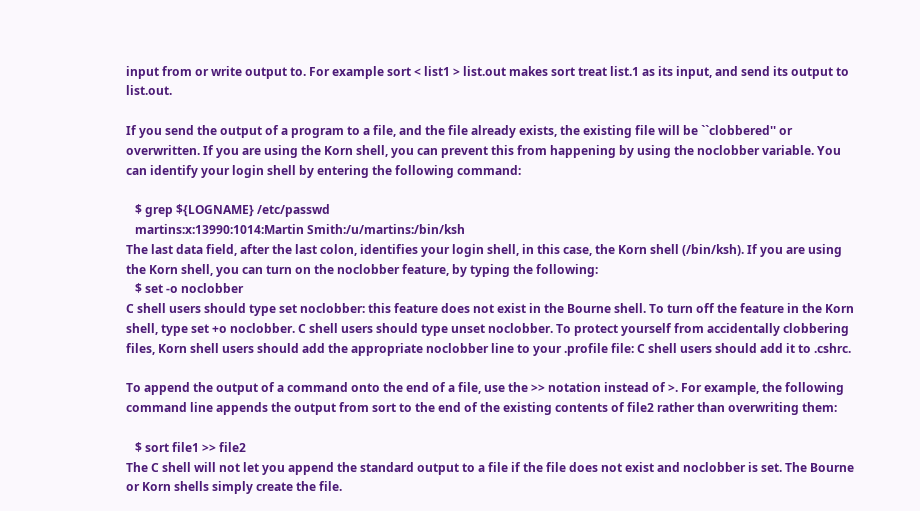input from or write output to. For example sort < list1 > list.out makes sort treat list.1 as its input, and send its output to list.out.

If you send the output of a program to a file, and the file already exists, the existing file will be ``clobbered'' or overwritten. If you are using the Korn shell, you can prevent this from happening by using the noclobber variable. You can identify your login shell by entering the following command:

   $ grep ${LOGNAME} /etc/passwd
   martins:x:13990:1014:Martin Smith:/u/martins:/bin/ksh
The last data field, after the last colon, identifies your login shell, in this case, the Korn shell (/bin/ksh). If you are using the Korn shell, you can turn on the noclobber feature, by typing the following:
   $ set -o noclobber
C shell users should type set noclobber: this feature does not exist in the Bourne shell. To turn off the feature in the Korn shell, type set +o noclobber. C shell users should type unset noclobber. To protect yourself from accidentally clobbering files, Korn shell users should add the appropriate noclobber line to your .profile file: C shell users should add it to .cshrc.

To append the output of a command onto the end of a file, use the >> notation instead of >. For example, the following command line appends the output from sort to the end of the existing contents of file2 rather than overwriting them:

   $ sort file1 >> file2
The C shell will not let you append the standard output to a file if the file does not exist and noclobber is set. The Bourne or Korn shells simply create the file.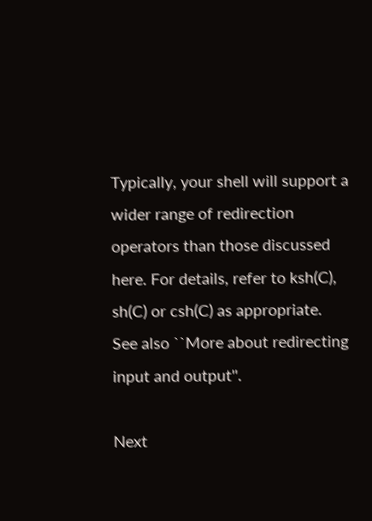Typically, your shell will support a wider range of redirection operators than those discussed here. For details, refer to ksh(C), sh(C) or csh(C) as appropriate. See also ``More about redirecting input and output''.

Next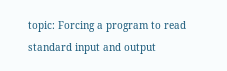topic: Forcing a program to read standard input and output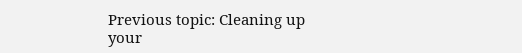Previous topic: Cleaning up your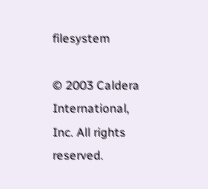filesystem

© 2003 Caldera International, Inc. All rights reserved.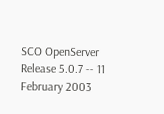SCO OpenServer Release 5.0.7 -- 11 February 2003